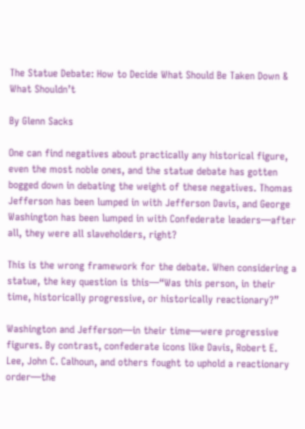The Statue Debate: How to Decide What Should Be Taken Down & What Shouldn’t

By Glenn Sacks

One can find negatives about practically any historical figure, even the most noble ones, and the statue debate has gotten bogged down in debating the weight of these negatives. Thomas Jefferson has been lumped in with Jefferson Davis, and George Washington has been lumped in with Confederate leaders—after all, they were all slaveholders, right?

This is the wrong framework for the debate. When considering a statue, the key question is this—“Was this person, in their time, historically progressive, or historically reactionary?”

Washington and Jefferson—in their time—were progressive figures. By contrast, confederate icons like Davis, Robert E. Lee, John C. Calhoun, and others fought to uphold a reactionary order—the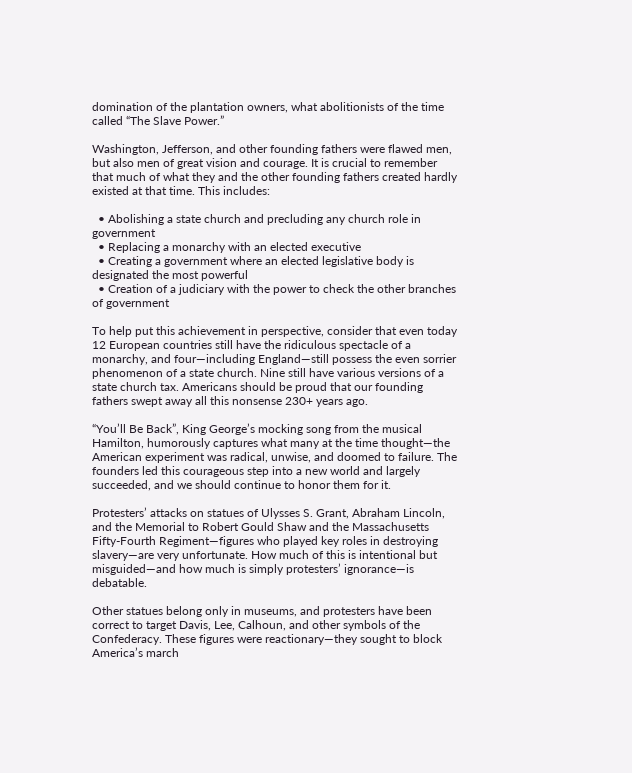domination of the plantation owners, what abolitionists of the time called “The Slave Power.”

Washington, Jefferson, and other founding fathers were flawed men, but also men of great vision and courage. It is crucial to remember that much of what they and the other founding fathers created hardly existed at that time. This includes:

  • Abolishing a state church and precluding any church role in government
  • Replacing a monarchy with an elected executive
  • Creating a government where an elected legislative body is designated the most powerful
  • Creation of a judiciary with the power to check the other branches of government

To help put this achievement in perspective, consider that even today 12 European countries still have the ridiculous spectacle of a monarchy, and four—including England—still possess the even sorrier phenomenon of a state church. Nine still have various versions of a state church tax. Americans should be proud that our founding fathers swept away all this nonsense 230+ years ago.

“You’ll Be Back”, King George’s mocking song from the musical Hamilton, humorously captures what many at the time thought—the American experiment was radical, unwise, and doomed to failure. The founders led this courageous step into a new world and largely succeeded, and we should continue to honor them for it.

Protesters’ attacks on statues of Ulysses S. Grant, Abraham Lincoln, and the Memorial to Robert Gould Shaw and the Massachusetts Fifty-Fourth Regiment—figures who played key roles in destroying slavery—are very unfortunate. How much of this is intentional but misguided—and how much is simply protesters’ ignorance—is debatable.

Other statues belong only in museums, and protesters have been correct to target Davis, Lee, Calhoun, and other symbols of the Confederacy. These figures were reactionary—they sought to block America’s march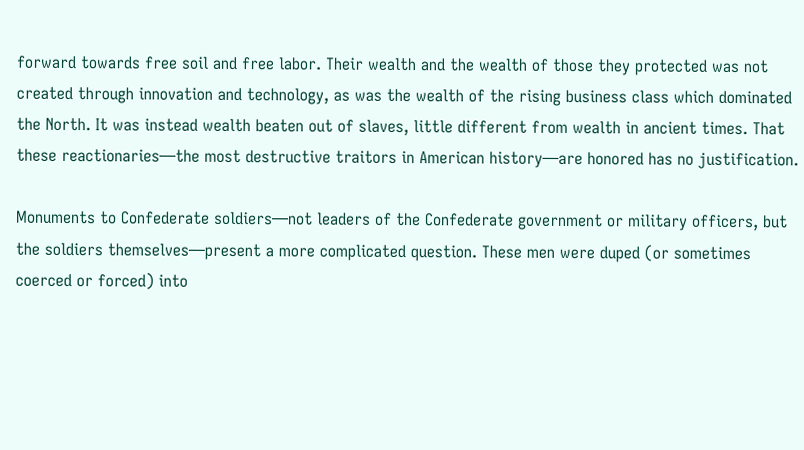forward towards free soil and free labor. Their wealth and the wealth of those they protected was not created through innovation and technology, as was the wealth of the rising business class which dominated the North. It was instead wealth beaten out of slaves, little different from wealth in ancient times. That these reactionaries—the most destructive traitors in American history—are honored has no justification.

Monuments to Confederate soldiers—not leaders of the Confederate government or military officers, but the soldiers themselves—present a more complicated question. These men were duped (or sometimes coerced or forced) into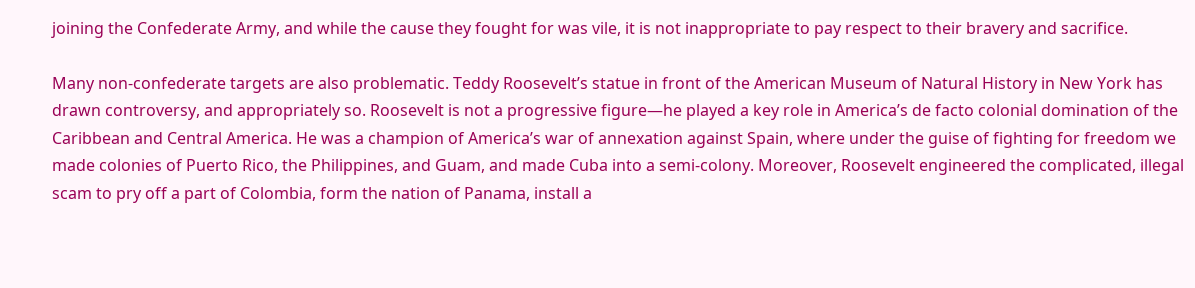joining the Confederate Army, and while the cause they fought for was vile, it is not inappropriate to pay respect to their bravery and sacrifice.

Many non-confederate targets are also problematic. Teddy Roosevelt’s statue in front of the American Museum of Natural History in New York has drawn controversy, and appropriately so. Roosevelt is not a progressive figure—he played a key role in America’s de facto colonial domination of the Caribbean and Central America. He was a champion of America’s war of annexation against Spain, where under the guise of fighting for freedom we made colonies of Puerto Rico, the Philippines, and Guam, and made Cuba into a semi-colony. Moreover, Roosevelt engineered the complicated, illegal scam to pry off a part of Colombia, form the nation of Panama, install a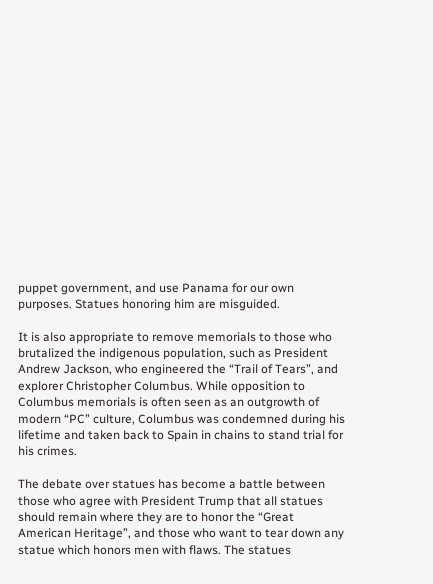puppet government, and use Panama for our own purposes. Statues honoring him are misguided.

It is also appropriate to remove memorials to those who brutalized the indigenous population, such as President Andrew Jackson, who engineered the “Trail of Tears”, and explorer Christopher Columbus. While opposition to Columbus memorials is often seen as an outgrowth of modern “PC” culture, Columbus was condemned during his lifetime and taken back to Spain in chains to stand trial for his crimes.

The debate over statues has become a battle between those who agree with President Trump that all statues should remain where they are to honor the “Great American Heritage”, and those who want to tear down any statue which honors men with flaws. The statues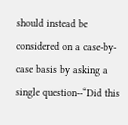should instead be considered on a case-by-case basis by asking a single question--“Did this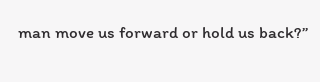man move us forward or hold us back?”